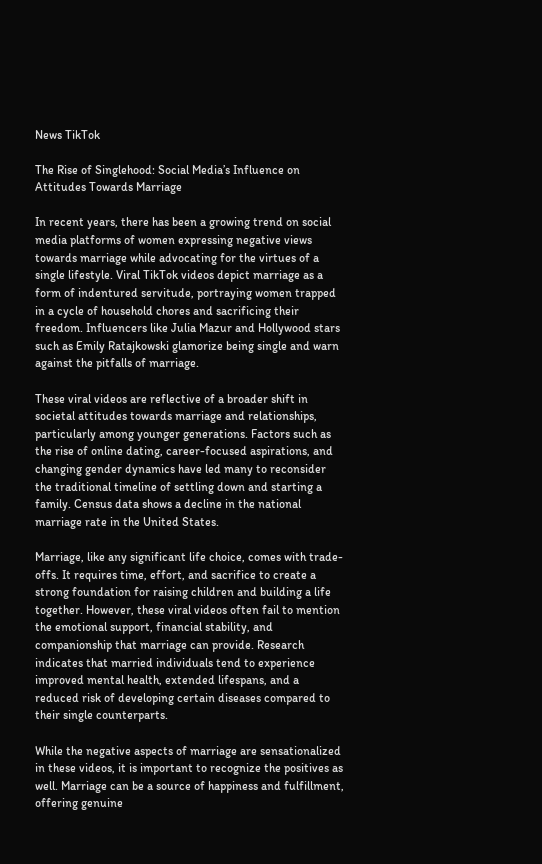News TikTok

The Rise of Singlehood: Social Media’s Influence on Attitudes Towards Marriage

In recent years, there has been a growing trend on social media platforms of women expressing negative views towards marriage while advocating for the virtues of a single lifestyle. Viral TikTok videos depict marriage as a form of indentured servitude, portraying women trapped in a cycle of household chores and sacrificing their freedom. Influencers like Julia Mazur and Hollywood stars such as Emily Ratajkowski glamorize being single and warn against the pitfalls of marriage.

These viral videos are reflective of a broader shift in societal attitudes towards marriage and relationships, particularly among younger generations. Factors such as the rise of online dating, career-focused aspirations, and changing gender dynamics have led many to reconsider the traditional timeline of settling down and starting a family. Census data shows a decline in the national marriage rate in the United States.

Marriage, like any significant life choice, comes with trade-offs. It requires time, effort, and sacrifice to create a strong foundation for raising children and building a life together. However, these viral videos often fail to mention the emotional support, financial stability, and companionship that marriage can provide. Research indicates that married individuals tend to experience improved mental health, extended lifespans, and a reduced risk of developing certain diseases compared to their single counterparts.

While the negative aspects of marriage are sensationalized in these videos, it is important to recognize the positives as well. Marriage can be a source of happiness and fulfillment, offering genuine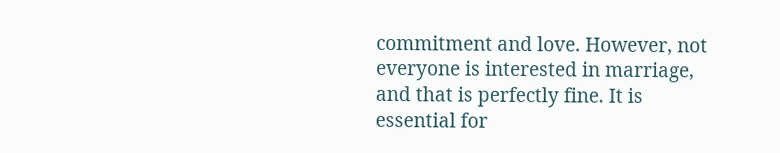commitment and love. However, not everyone is interested in marriage, and that is perfectly fine. It is essential for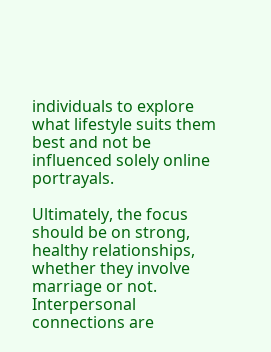individuals to explore what lifestyle suits them best and not be influenced solely online portrayals.

Ultimately, the focus should be on strong, healthy relationships, whether they involve marriage or not. Interpersonal connections are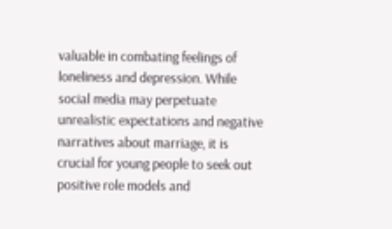valuable in combating feelings of loneliness and depression. While social media may perpetuate unrealistic expectations and negative narratives about marriage, it is crucial for young people to seek out positive role models and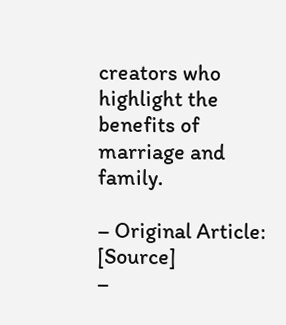creators who highlight the benefits of marriage and family.

– Original Article: [Source]
–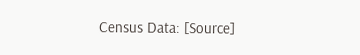Census Data: [Source]